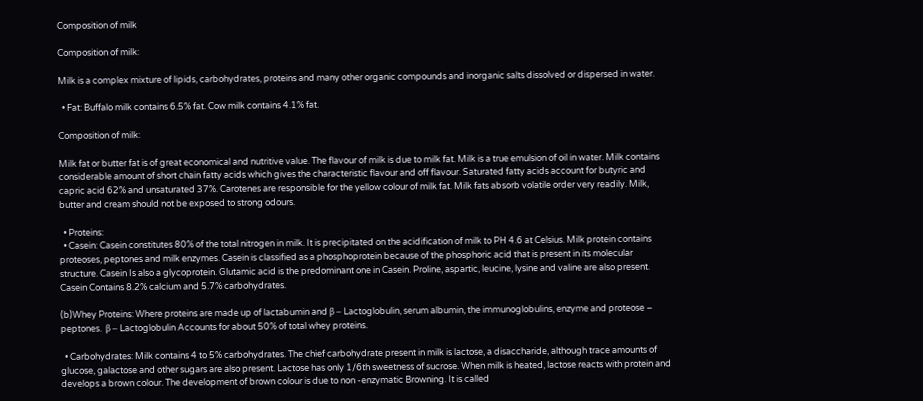Composition of milk

Composition of milk:

Milk is a complex mixture of lipids, carbohydrates, proteins and many other organic compounds and inorganic salts dissolved or dispersed in water.

  • Fat: Buffalo milk contains 6.5% fat. Cow milk contains 4.1% fat.

Composition of milk:

Milk fat or butter fat is of great economical and nutritive value. The flavour of milk is due to milk fat. Milk is a true emulsion of oil in water. Milk contains considerable amount of short chain fatty acids which gives the characteristic flavour and off flavour. Saturated fatty acids account for butyric and capric acid 62% and unsaturated 37%. Carotenes are responsible for the yellow colour of milk fat. Milk fats absorb volatile order very readily. Milk, butter and cream should not be exposed to strong odours.

  • Proteins:
  • Casein: Casein constitutes 80% of the total nitrogen in milk. It is precipitated on the acidification of milk to PH 4.6 at Celsius. Milk protein contains proteoses, peptones and milk enzymes. Casein is classified as a phosphoprotein because of the phosphoric acid that is present in its molecular structure. Casein Is also a glycoprotein. Glutamic acid is the predominant one in Casein. Proline, aspartic, leucine, lysine and valine are also present.  Casein Contains 8.2% calcium and 5.7% carbohydrates.

(b)Whey Proteins: Where proteins are made up of lactabumin and β – Lactoglobulin, serum albumin, the immunoglobulins, enzyme and proteose – peptones.  β – Lactoglobulin Accounts for about 50% of total whey proteins.

  • Carbohydrates: Milk contains 4 to 5% carbohydrates. The chief carbohydrate present in milk is lactose, a disaccharide, although trace amounts of glucose, galactose and other sugars are also present. Lactose has only 1/6th sweetness of sucrose. When milk is heated, lactose reacts with protein and develops a brown colour. The development of brown colour is due to non -enzymatic Browning. It is called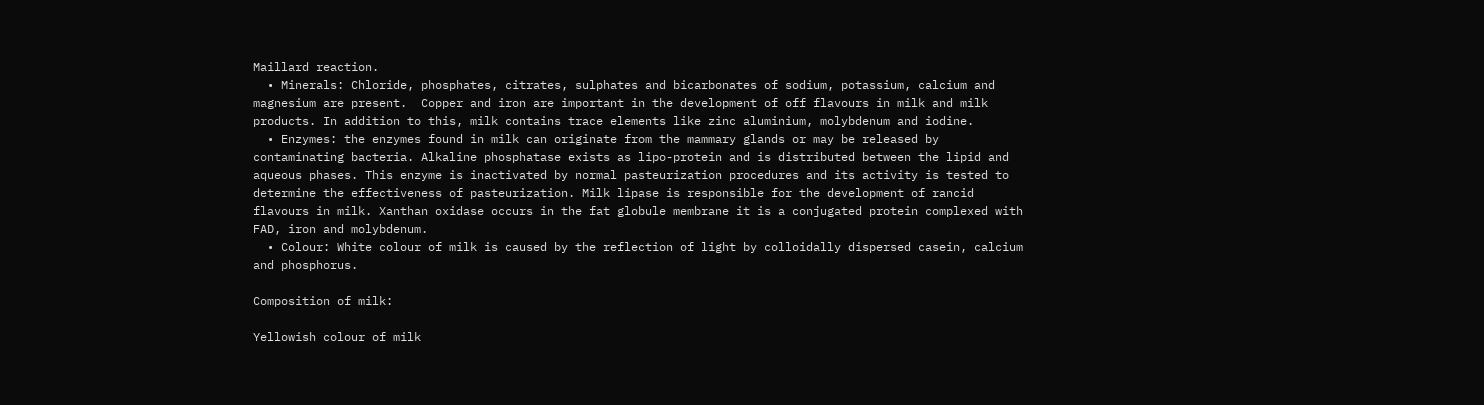Maillard reaction.
  • Minerals: Chloride, phosphates, citrates, sulphates and bicarbonates of sodium, potassium, calcium and magnesium are present.  Copper and iron are important in the development of off flavours in milk and milk products. In addition to this, milk contains trace elements like zinc aluminium, molybdenum and iodine.
  • Enzymes: the enzymes found in milk can originate from the mammary glands or may be released by contaminating bacteria. Alkaline phosphatase exists as lipo-protein and is distributed between the lipid and aqueous phases. This enzyme is inactivated by normal pasteurization procedures and its activity is tested to determine the effectiveness of pasteurization. Milk lipase is responsible for the development of rancid flavours in milk. Xanthan oxidase occurs in the fat globule membrane it is a conjugated protein complexed with FAD, iron and molybdenum.
  • Colour: White colour of milk is caused by the reflection of light by colloidally dispersed casein, calcium and phosphorus.

Composition of milk:

Yellowish colour of milk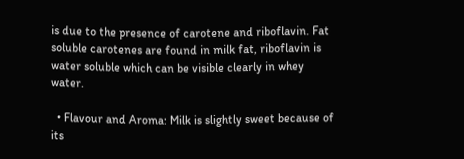is due to the presence of carotene and riboflavin. Fat soluble carotenes are found in milk fat, riboflavin is water soluble which can be visible clearly in whey water.

  • Flavour and Aroma: Milk is slightly sweet because of its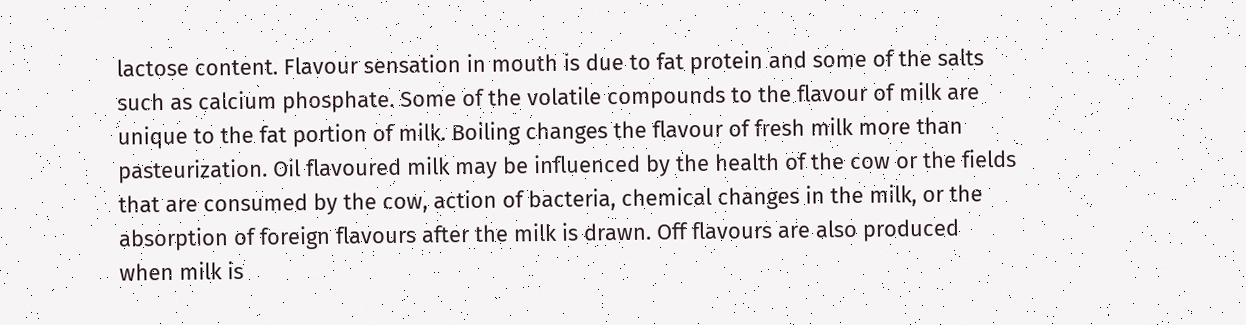lactose content. Flavour sensation in mouth is due to fat protein and some of the salts such as calcium phosphate. Some of the volatile compounds to the flavour of milk are unique to the fat portion of milk. Boiling changes the flavour of fresh milk more than pasteurization. Oil flavoured milk may be influenced by the health of the cow or the fields that are consumed by the cow, action of bacteria, chemical changes in the milk, or the absorption of foreign flavours after the milk is drawn. Off flavours are also produced when milk is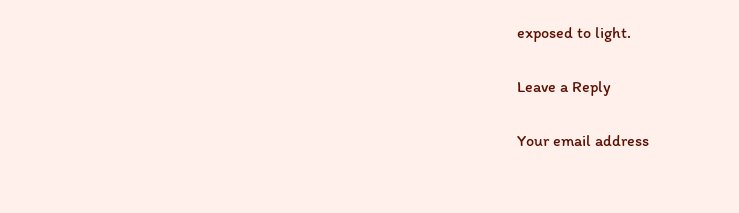exposed to light.

Leave a Reply

Your email address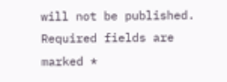will not be published. Required fields are marked *